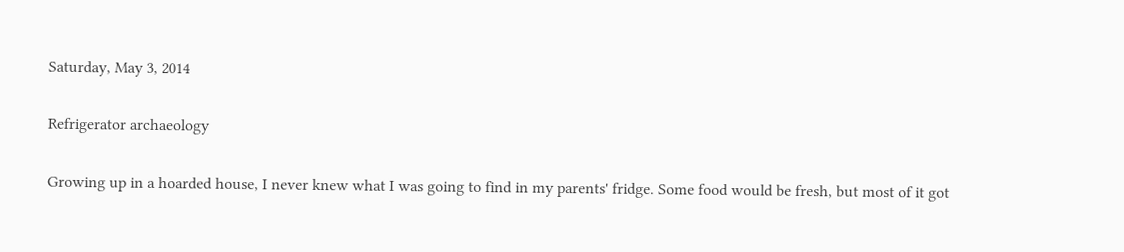Saturday, May 3, 2014

Refrigerator archaeology

Growing up in a hoarded house, I never knew what I was going to find in my parents' fridge. Some food would be fresh, but most of it got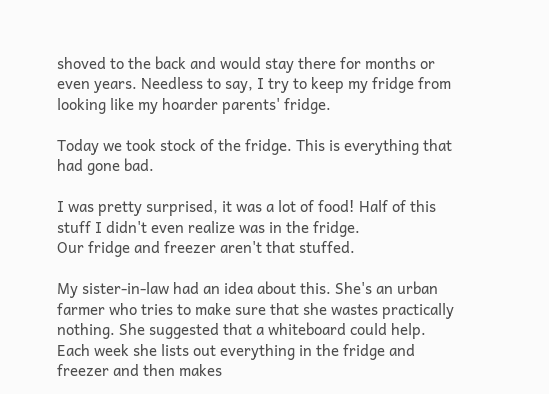shoved to the back and would stay there for months or even years. Needless to say, I try to keep my fridge from looking like my hoarder parents' fridge.

Today we took stock of the fridge. This is everything that had gone bad.

I was pretty surprised, it was a lot of food! Half of this stuff I didn't even realize was in the fridge.
Our fridge and freezer aren't that stuffed.

My sister-in-law had an idea about this. She's an urban farmer who tries to make sure that she wastes practically nothing. She suggested that a whiteboard could help. Each week she lists out everything in the fridge and freezer and then makes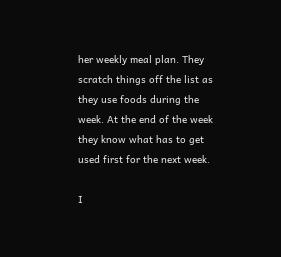her weekly meal plan. They scratch things off the list as they use foods during the week. At the end of the week they know what has to get used first for the next week.

I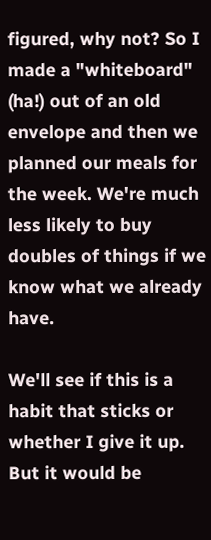figured, why not? So I made a "whiteboard" (ha!) out of an old envelope and then we planned our meals for the week. We're much less likely to buy doubles of things if we know what we already have.

We'll see if this is a habit that sticks or whether I give it up. But it would be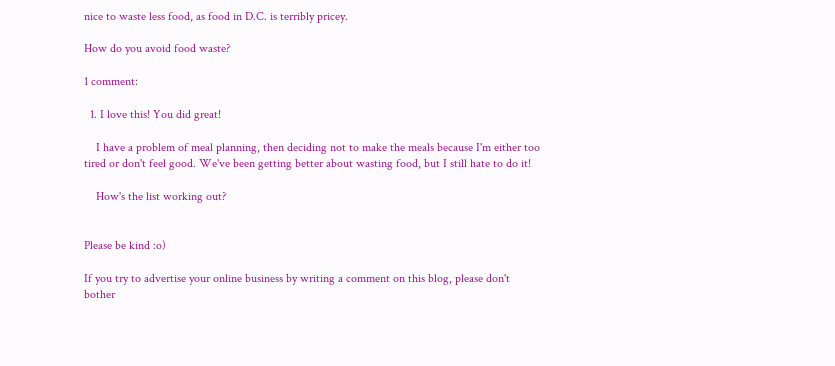nice to waste less food, as food in D.C. is terribly pricey.

How do you avoid food waste?

1 comment:

  1. I love this! You did great!

    I have a problem of meal planning, then deciding not to make the meals because I'm either too tired or don't feel good. We've been getting better about wasting food, but I still hate to do it!

    How's the list working out?


Please be kind :o)

If you try to advertise your online business by writing a comment on this blog, please don't bother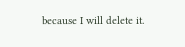because I will delete it.